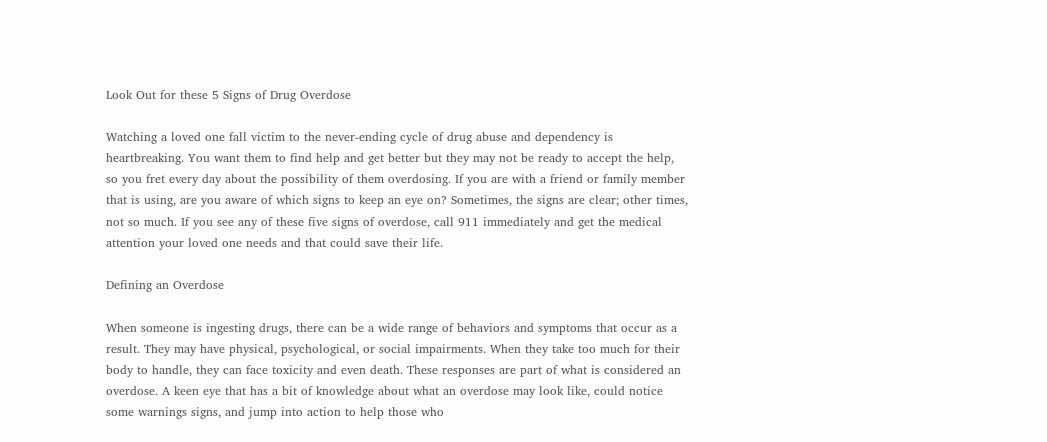Look Out for these 5 Signs of Drug Overdose

Watching a loved one fall victim to the never-ending cycle of drug abuse and dependency is heartbreaking. You want them to find help and get better but they may not be ready to accept the help, so you fret every day about the possibility of them overdosing. If you are with a friend or family member that is using, are you aware of which signs to keep an eye on? Sometimes, the signs are clear; other times, not so much. If you see any of these five signs of overdose, call 911 immediately and get the medical attention your loved one needs and that could save their life.

Defining an Overdose

When someone is ingesting drugs, there can be a wide range of behaviors and symptoms that occur as a result. They may have physical, psychological, or social impairments. When they take too much for their body to handle, they can face toxicity and even death. These responses are part of what is considered an overdose. A keen eye that has a bit of knowledge about what an overdose may look like, could notice some warnings signs, and jump into action to help those who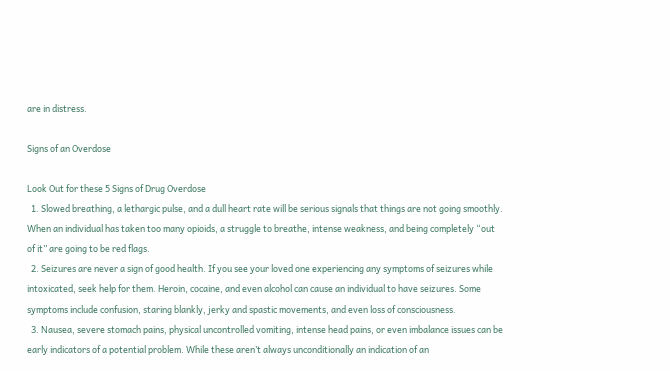are in distress.

Signs of an Overdose

Look Out for these 5 Signs of Drug Overdose
  1. Slowed breathing, a lethargic pulse, and a dull heart rate will be serious signals that things are not going smoothly. When an individual has taken too many opioids, a struggle to breathe, intense weakness, and being completely “out of it” are going to be red flags.
  2. Seizures are never a sign of good health. If you see your loved one experiencing any symptoms of seizures while intoxicated, seek help for them. Heroin, cocaine, and even alcohol can cause an individual to have seizures. Some symptoms include confusion, staring blankly, jerky and spastic movements, and even loss of consciousness.
  3. Nausea, severe stomach pains, physical uncontrolled vomiting, intense head pains, or even imbalance issues can be early indicators of a potential problem. While these aren’t always unconditionally an indication of an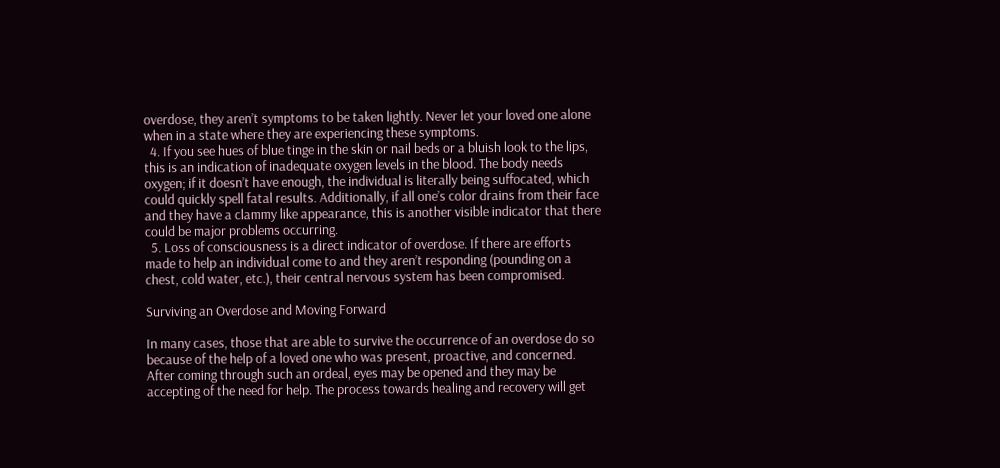overdose, they aren’t symptoms to be taken lightly. Never let your loved one alone when in a state where they are experiencing these symptoms.
  4. If you see hues of blue tinge in the skin or nail beds or a bluish look to the lips, this is an indication of inadequate oxygen levels in the blood. The body needs oxygen; if it doesn’t have enough, the individual is literally being suffocated, which could quickly spell fatal results. Additionally, if all one’s color drains from their face and they have a clammy like appearance, this is another visible indicator that there could be major problems occurring.
  5. Loss of consciousness is a direct indicator of overdose. If there are efforts made to help an individual come to and they aren’t responding (pounding on a chest, cold water, etc.), their central nervous system has been compromised.

Surviving an Overdose and Moving Forward

In many cases, those that are able to survive the occurrence of an overdose do so because of the help of a loved one who was present, proactive, and concerned. After coming through such an ordeal, eyes may be opened and they may be accepting of the need for help. The process towards healing and recovery will get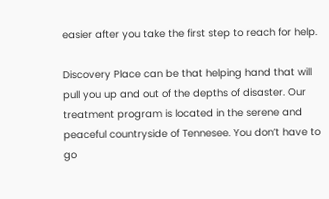easier after you take the first step to reach for help.

Discovery Place can be that helping hand that will pull you up and out of the depths of disaster. Our treatment program is located in the serene and peaceful countryside of Tennesee. You don’t have to go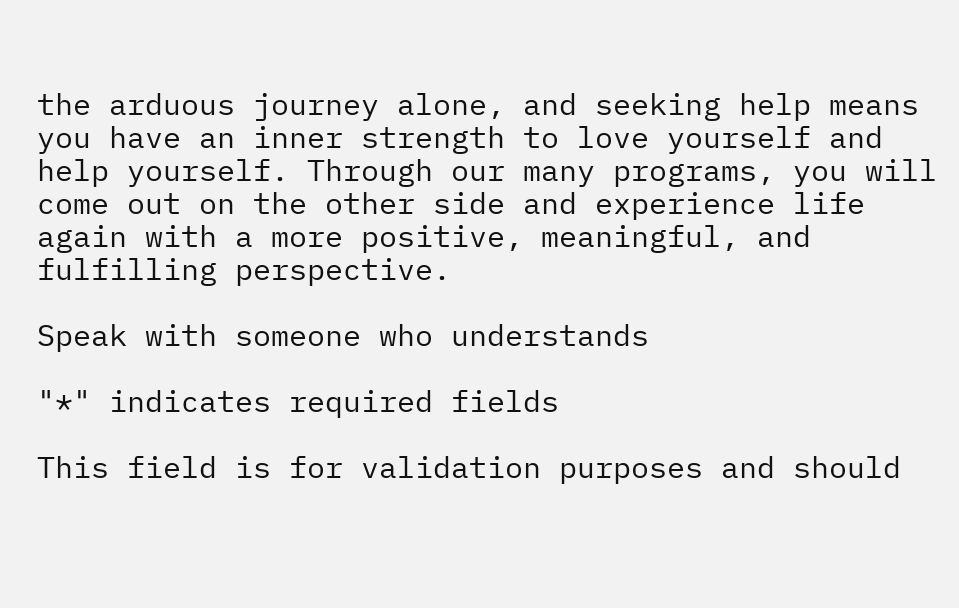the arduous journey alone, and seeking help means you have an inner strength to love yourself and help yourself. Through our many programs, you will come out on the other side and experience life again with a more positive, meaningful, and fulfilling perspective.

Speak with someone who understands

"*" indicates required fields

This field is for validation purposes and should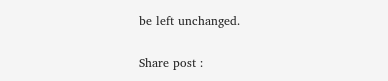be left unchanged.

Share post :